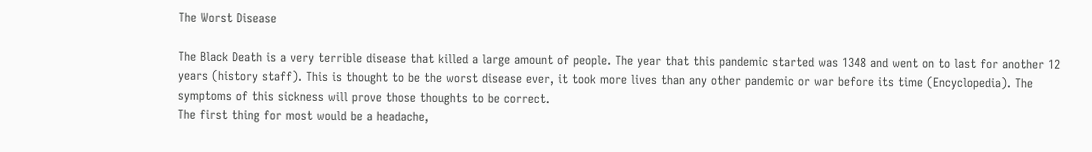The Worst Disease

The Black Death is a very terrible disease that killed a large amount of people. The year that this pandemic started was 1348 and went on to last for another 12 years (history staff). This is thought to be the worst disease ever, it took more lives than any other pandemic or war before its time (Encyclopedia). The symptoms of this sickness will prove those thoughts to be correct.
The first thing for most would be a headache,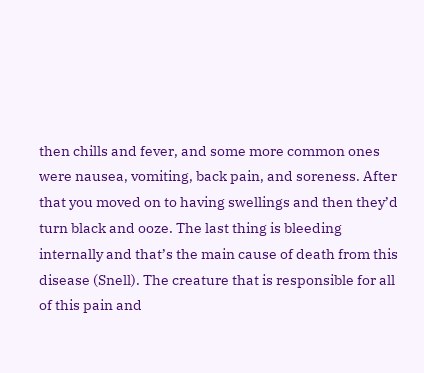then chills and fever, and some more common ones were nausea, vomiting, back pain, and soreness. After that you moved on to having swellings and then they’d turn black and ooze. The last thing is bleeding internally and that’s the main cause of death from this disease (Snell). The creature that is responsible for all of this pain and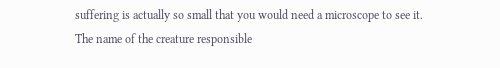suffering is actually so small that you would need a microscope to see it.
The name of the creature responsible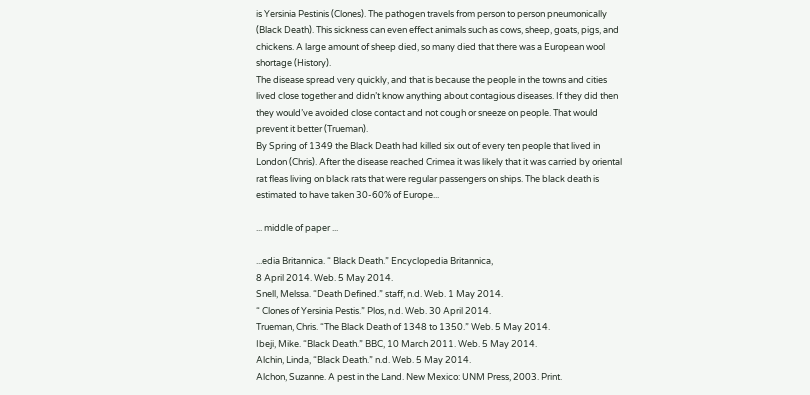is Yersinia Pestinis (Clones). The pathogen travels from person to person pneumonically (Black Death). This sickness can even effect animals such as cows, sheep, goats, pigs, and chickens. A large amount of sheep died, so many died that there was a European wool shortage (History).
The disease spread very quickly, and that is because the people in the towns and cities lived close together and didn’t know anything about contagious diseases. If they did then they would’ve avoided close contact and not cough or sneeze on people. That would prevent it better (Trueman).
By Spring of 1349 the Black Death had killed six out of every ten people that lived in London (Chris). After the disease reached Crimea it was likely that it was carried by oriental rat fleas living on black rats that were regular passengers on ships. The black death is estimated to have taken 30-60% of Europe...

... middle of paper ...

...edia Britannica. “ Black Death.” Encyclopedia Britannica,
8 April 2014. Web. 5 May 2014.
Snell, Melssa. “Death Defined.” staff, n.d. Web. 1 May 2014.
“ Clones of Yersinia Pestis.” Plos, n.d. Web. 30 April 2014.
Trueman, Chris. “The Black Death of 1348 to 1350.” Web. 5 May 2014.
Ibeji, Mike. “Black Death.” BBC, 10 March 2011. Web. 5 May 2014.
Alchin, Linda, “Black Death.” n.d. Web. 5 May 2014.
Alchon, Suzanne. A pest in the Land. New Mexico: UNM Press, 2003. Print.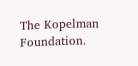The Kopelman Foundation.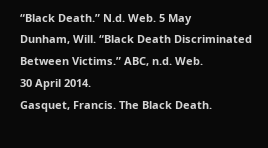“Black Death.” N.d. Web. 5 May
Dunham, Will. “Black Death Discriminated Between Victims.” ABC, n.d. Web.
30 April 2014.
Gasquet, Francis. The Black Death.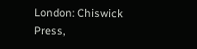London: Chiswick Press,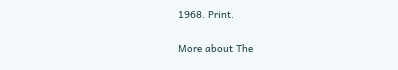1968. Print.

More about The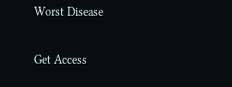Worst Disease

Get Access